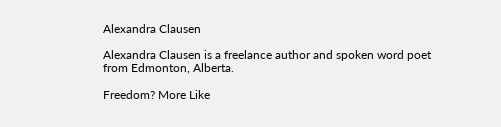Alexandra Clausen

Alexandra Clausen is a freelance author and spoken word poet from Edmonton, Alberta.

Freedom? More Like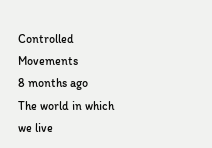Controlled Movements
8 months ago
The world in which we live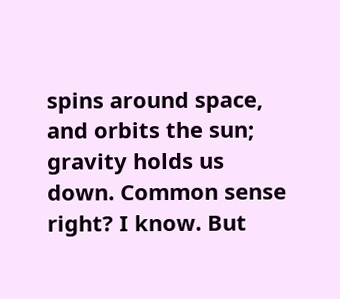spins around space, and orbits the sun; gravity holds us down. Common sense right? I know. But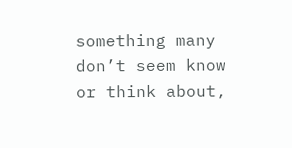something many don’t seem know or think about,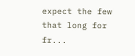expect the few that long for fr...